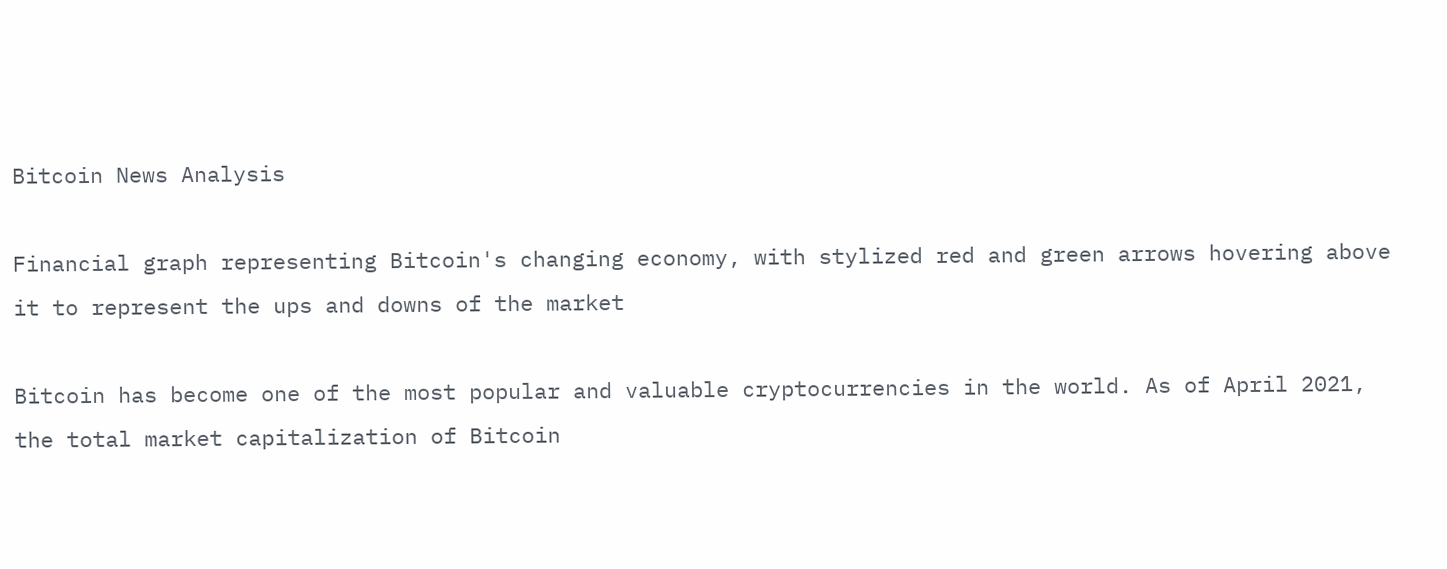Bitcoin News Analysis

Financial graph representing Bitcoin's changing economy, with stylized red and green arrows hovering above it to represent the ups and downs of the market

Bitcoin has become one of the most popular and valuable cryptocurrencies in the world. As of April 2021, the total market capitalization of Bitcoin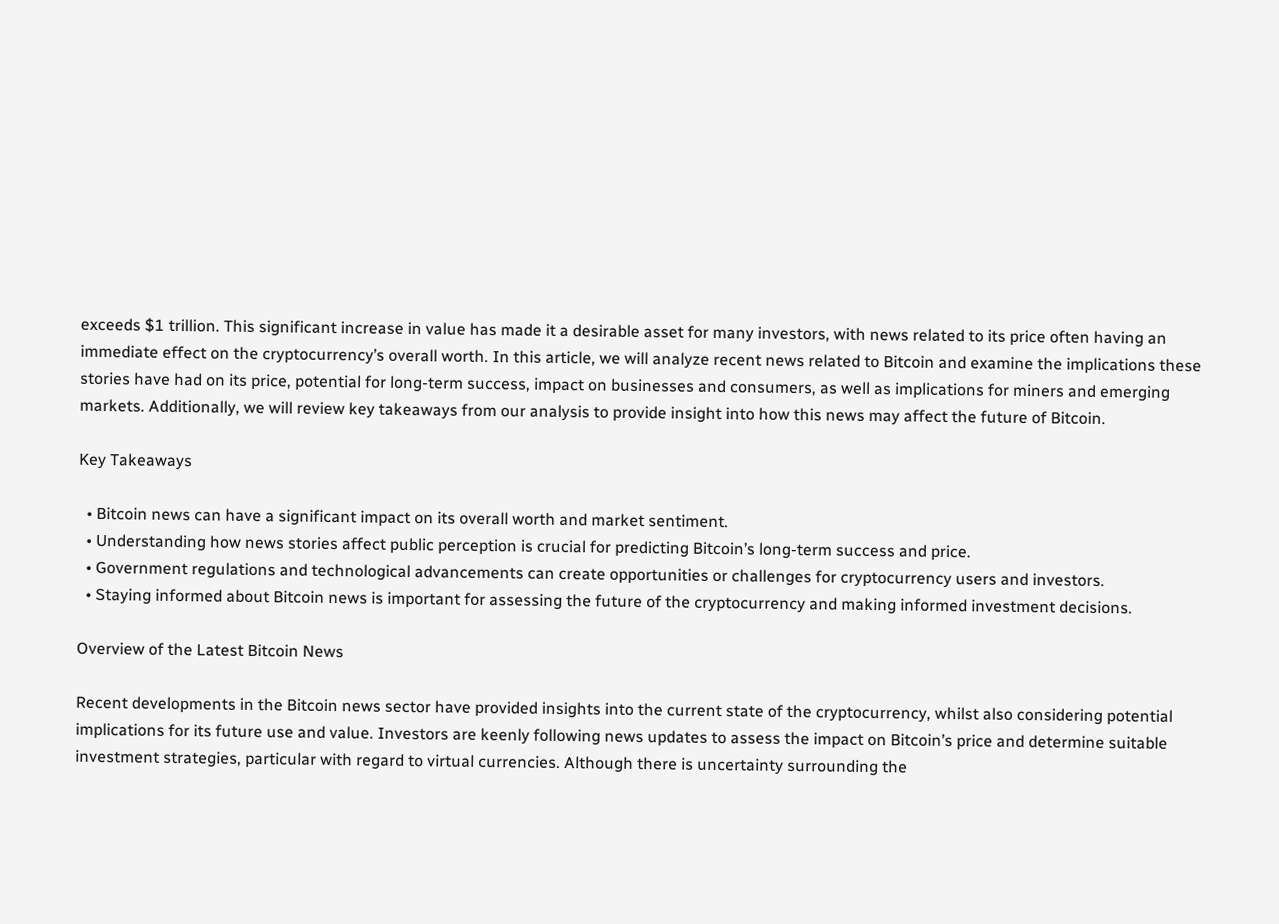exceeds $1 trillion. This significant increase in value has made it a desirable asset for many investors, with news related to its price often having an immediate effect on the cryptocurrency’s overall worth. In this article, we will analyze recent news related to Bitcoin and examine the implications these stories have had on its price, potential for long-term success, impact on businesses and consumers, as well as implications for miners and emerging markets. Additionally, we will review key takeaways from our analysis to provide insight into how this news may affect the future of Bitcoin.

Key Takeaways

  • Bitcoin news can have a significant impact on its overall worth and market sentiment.
  • Understanding how news stories affect public perception is crucial for predicting Bitcoin’s long-term success and price.
  • Government regulations and technological advancements can create opportunities or challenges for cryptocurrency users and investors.
  • Staying informed about Bitcoin news is important for assessing the future of the cryptocurrency and making informed investment decisions.

Overview of the Latest Bitcoin News

Recent developments in the Bitcoin news sector have provided insights into the current state of the cryptocurrency, whilst also considering potential implications for its future use and value. Investors are keenly following news updates to assess the impact on Bitcoin’s price and determine suitable investment strategies, particular with regard to virtual currencies. Although there is uncertainty surrounding the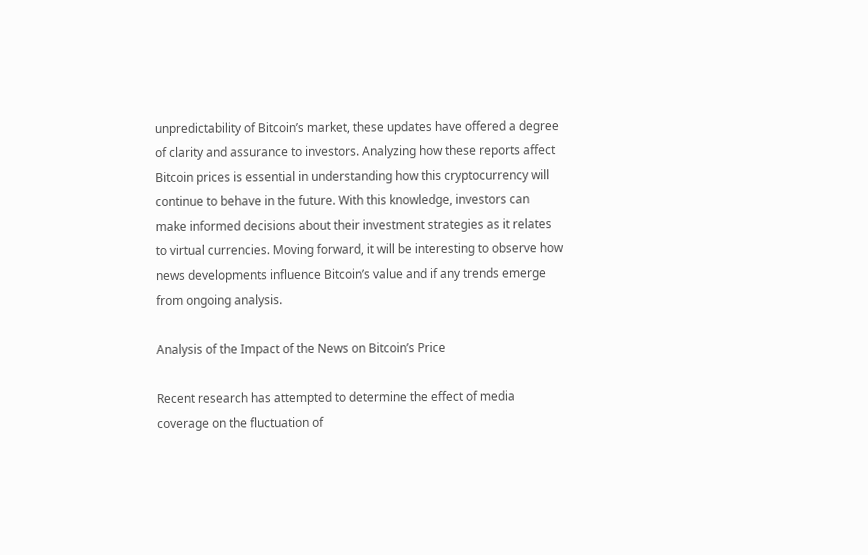unpredictability of Bitcoin’s market, these updates have offered a degree of clarity and assurance to investors. Analyzing how these reports affect Bitcoin prices is essential in understanding how this cryptocurrency will continue to behave in the future. With this knowledge, investors can make informed decisions about their investment strategies as it relates to virtual currencies. Moving forward, it will be interesting to observe how news developments influence Bitcoin’s value and if any trends emerge from ongoing analysis.

Analysis of the Impact of the News on Bitcoin’s Price

Recent research has attempted to determine the effect of media coverage on the fluctuation of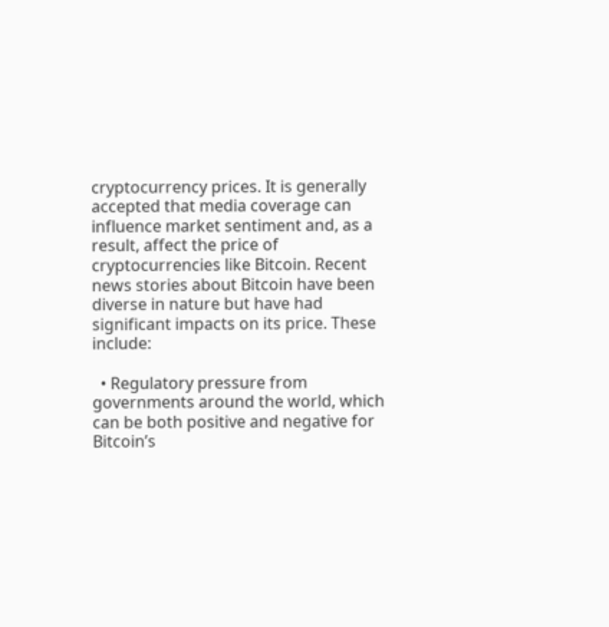cryptocurrency prices. It is generally accepted that media coverage can influence market sentiment and, as a result, affect the price of cryptocurrencies like Bitcoin. Recent news stories about Bitcoin have been diverse in nature but have had significant impacts on its price. These include:

  • Regulatory pressure from governments around the world, which can be both positive and negative for Bitcoin’s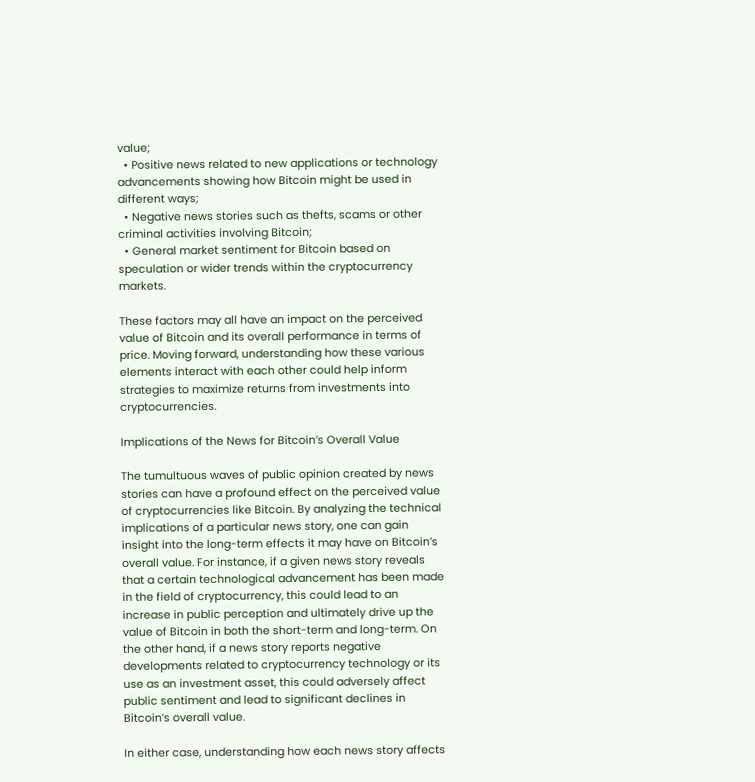value;
  • Positive news related to new applications or technology advancements showing how Bitcoin might be used in different ways;
  • Negative news stories such as thefts, scams or other criminal activities involving Bitcoin;
  • General market sentiment for Bitcoin based on speculation or wider trends within the cryptocurrency markets.

These factors may all have an impact on the perceived value of Bitcoin and its overall performance in terms of price. Moving forward, understanding how these various elements interact with each other could help inform strategies to maximize returns from investments into cryptocurrencies.

Implications of the News for Bitcoin’s Overall Value

The tumultuous waves of public opinion created by news stories can have a profound effect on the perceived value of cryptocurrencies like Bitcoin. By analyzing the technical implications of a particular news story, one can gain insight into the long-term effects it may have on Bitcoin’s overall value. For instance, if a given news story reveals that a certain technological advancement has been made in the field of cryptocurrency, this could lead to an increase in public perception and ultimately drive up the value of Bitcoin in both the short-term and long-term. On the other hand, if a news story reports negative developments related to cryptocurrency technology or its use as an investment asset, this could adversely affect public sentiment and lead to significant declines in Bitcoin’s overall value.

In either case, understanding how each news story affects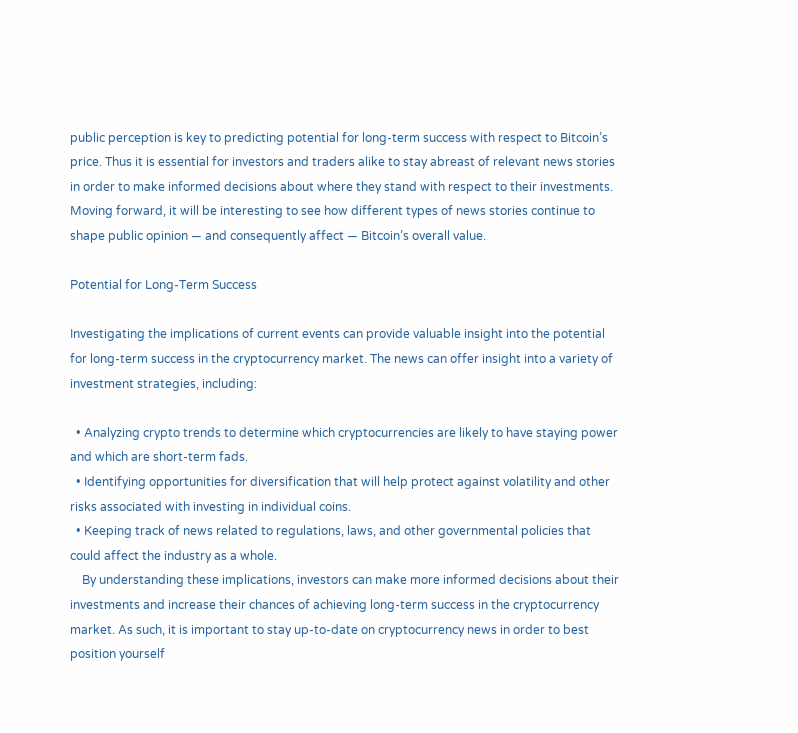public perception is key to predicting potential for long-term success with respect to Bitcoin’s price. Thus it is essential for investors and traders alike to stay abreast of relevant news stories in order to make informed decisions about where they stand with respect to their investments. Moving forward, it will be interesting to see how different types of news stories continue to shape public opinion — and consequently affect — Bitcoin’s overall value.

Potential for Long-Term Success

Investigating the implications of current events can provide valuable insight into the potential for long-term success in the cryptocurrency market. The news can offer insight into a variety of investment strategies, including:

  • Analyzing crypto trends to determine which cryptocurrencies are likely to have staying power and which are short-term fads.
  • Identifying opportunities for diversification that will help protect against volatility and other risks associated with investing in individual coins.
  • Keeping track of news related to regulations, laws, and other governmental policies that could affect the industry as a whole.
    By understanding these implications, investors can make more informed decisions about their investments and increase their chances of achieving long-term success in the cryptocurrency market. As such, it is important to stay up-to-date on cryptocurrency news in order to best position yourself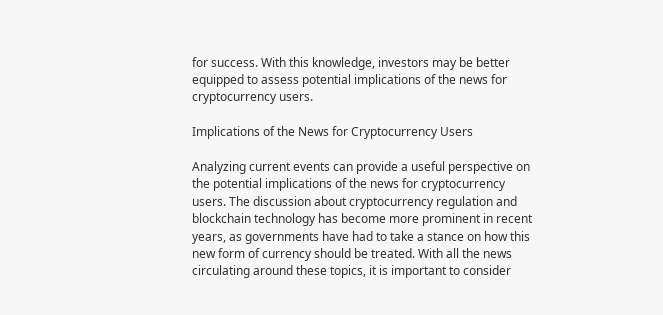for success. With this knowledge, investors may be better equipped to assess potential implications of the news for cryptocurrency users.

Implications of the News for Cryptocurrency Users

Analyzing current events can provide a useful perspective on the potential implications of the news for cryptocurrency users. The discussion about cryptocurrency regulation and blockchain technology has become more prominent in recent years, as governments have had to take a stance on how this new form of currency should be treated. With all the news circulating around these topics, it is important to consider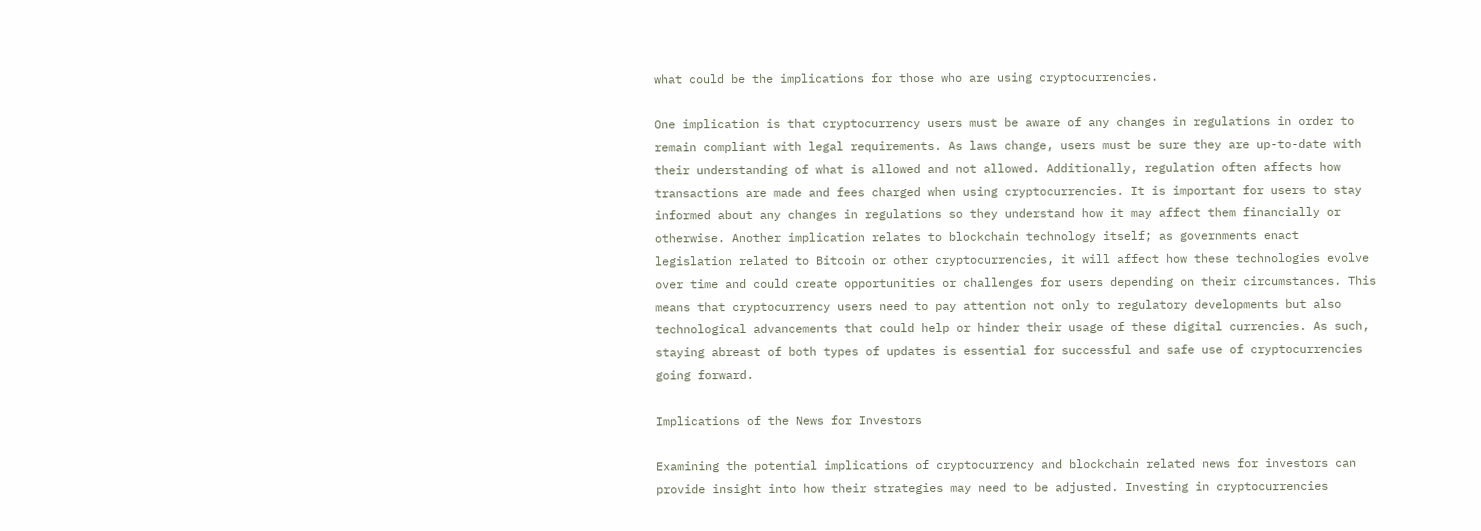what could be the implications for those who are using cryptocurrencies.

One implication is that cryptocurrency users must be aware of any changes in regulations in order to remain compliant with legal requirements. As laws change, users must be sure they are up-to-date with their understanding of what is allowed and not allowed. Additionally, regulation often affects how transactions are made and fees charged when using cryptocurrencies. It is important for users to stay informed about any changes in regulations so they understand how it may affect them financially or otherwise. Another implication relates to blockchain technology itself; as governments enact legislation related to Bitcoin or other cryptocurrencies, it will affect how these technologies evolve over time and could create opportunities or challenges for users depending on their circumstances. This means that cryptocurrency users need to pay attention not only to regulatory developments but also technological advancements that could help or hinder their usage of these digital currencies. As such, staying abreast of both types of updates is essential for successful and safe use of cryptocurrencies going forward.

Implications of the News for Investors

Examining the potential implications of cryptocurrency and blockchain related news for investors can provide insight into how their strategies may need to be adjusted. Investing in cryptocurrencies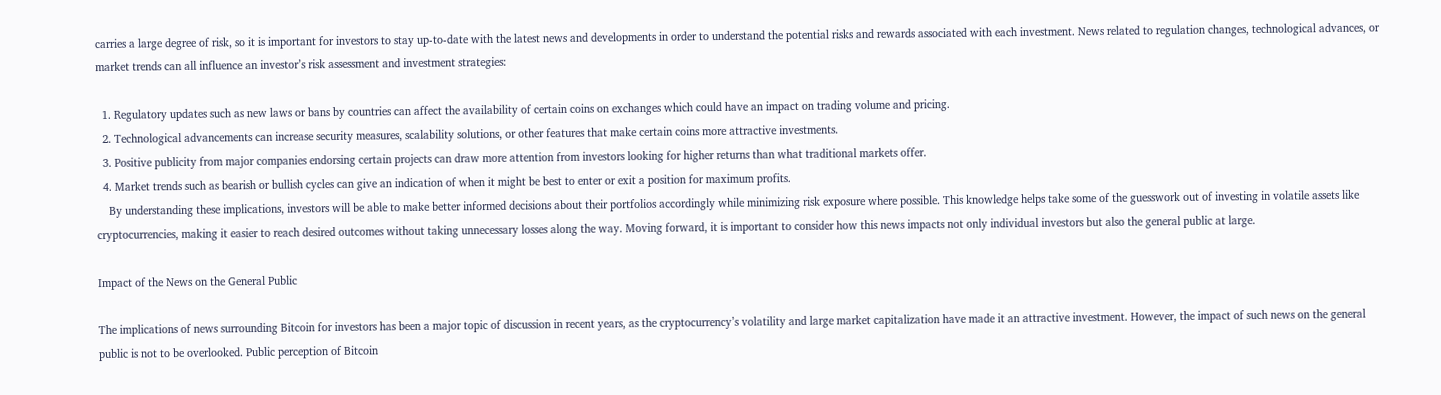carries a large degree of risk, so it is important for investors to stay up-to-date with the latest news and developments in order to understand the potential risks and rewards associated with each investment. News related to regulation changes, technological advances, or market trends can all influence an investor’s risk assessment and investment strategies:

  1. Regulatory updates such as new laws or bans by countries can affect the availability of certain coins on exchanges which could have an impact on trading volume and pricing.
  2. Technological advancements can increase security measures, scalability solutions, or other features that make certain coins more attractive investments.
  3. Positive publicity from major companies endorsing certain projects can draw more attention from investors looking for higher returns than what traditional markets offer.
  4. Market trends such as bearish or bullish cycles can give an indication of when it might be best to enter or exit a position for maximum profits.
    By understanding these implications, investors will be able to make better informed decisions about their portfolios accordingly while minimizing risk exposure where possible. This knowledge helps take some of the guesswork out of investing in volatile assets like cryptocurrencies, making it easier to reach desired outcomes without taking unnecessary losses along the way. Moving forward, it is important to consider how this news impacts not only individual investors but also the general public at large.

Impact of the News on the General Public

The implications of news surrounding Bitcoin for investors has been a major topic of discussion in recent years, as the cryptocurrency’s volatility and large market capitalization have made it an attractive investment. However, the impact of such news on the general public is not to be overlooked. Public perception of Bitcoin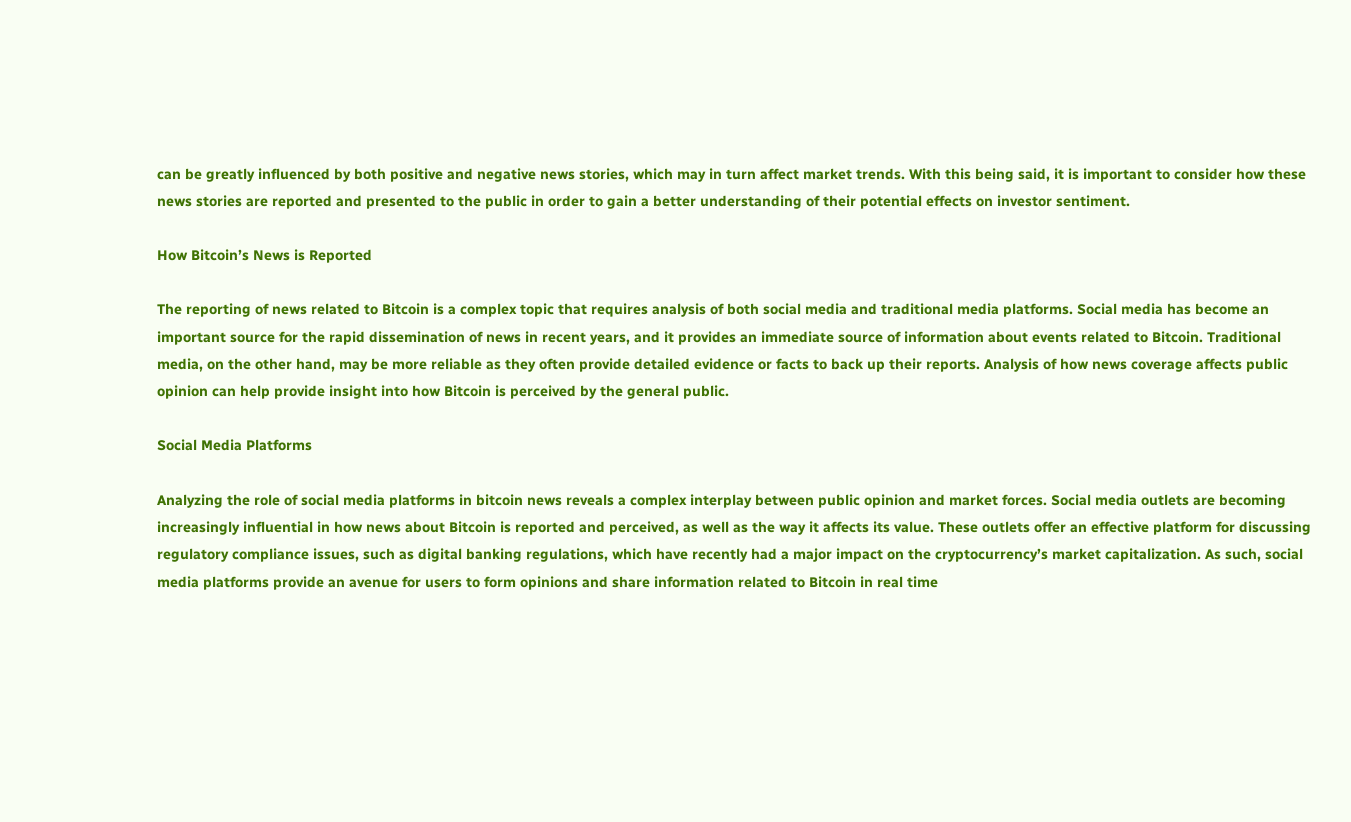can be greatly influenced by both positive and negative news stories, which may in turn affect market trends. With this being said, it is important to consider how these news stories are reported and presented to the public in order to gain a better understanding of their potential effects on investor sentiment.

How Bitcoin’s News is Reported

The reporting of news related to Bitcoin is a complex topic that requires analysis of both social media and traditional media platforms. Social media has become an important source for the rapid dissemination of news in recent years, and it provides an immediate source of information about events related to Bitcoin. Traditional media, on the other hand, may be more reliable as they often provide detailed evidence or facts to back up their reports. Analysis of how news coverage affects public opinion can help provide insight into how Bitcoin is perceived by the general public.

Social Media Platforms

Analyzing the role of social media platforms in bitcoin news reveals a complex interplay between public opinion and market forces. Social media outlets are becoming increasingly influential in how news about Bitcoin is reported and perceived, as well as the way it affects its value. These outlets offer an effective platform for discussing regulatory compliance issues, such as digital banking regulations, which have recently had a major impact on the cryptocurrency’s market capitalization. As such, social media platforms provide an avenue for users to form opinions and share information related to Bitcoin in real time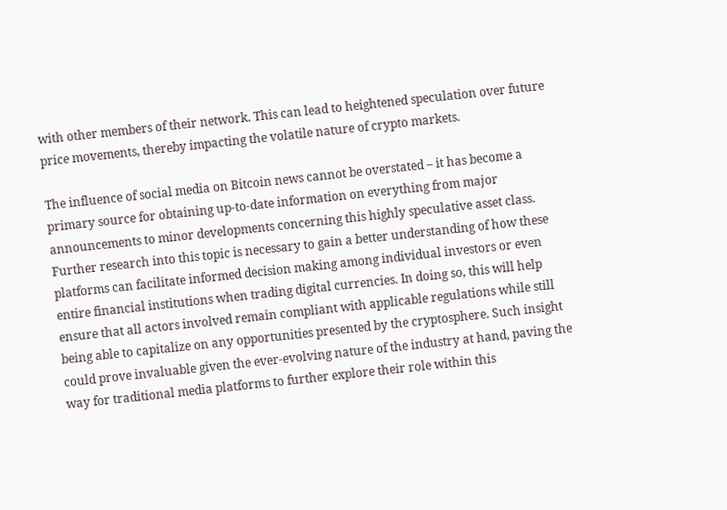with other members of their network. This can lead to heightened speculation over future price movements, thereby impacting the volatile nature of crypto markets.

The influence of social media on Bitcoin news cannot be overstated – it has become a primary source for obtaining up-to-date information on everything from major announcements to minor developments concerning this highly speculative asset class. Further research into this topic is necessary to gain a better understanding of how these platforms can facilitate informed decision making among individual investors or even entire financial institutions when trading digital currencies. In doing so, this will help ensure that all actors involved remain compliant with applicable regulations while still being able to capitalize on any opportunities presented by the cryptosphere. Such insight could prove invaluable given the ever-evolving nature of the industry at hand, paving the way for traditional media platforms to further explore their role within this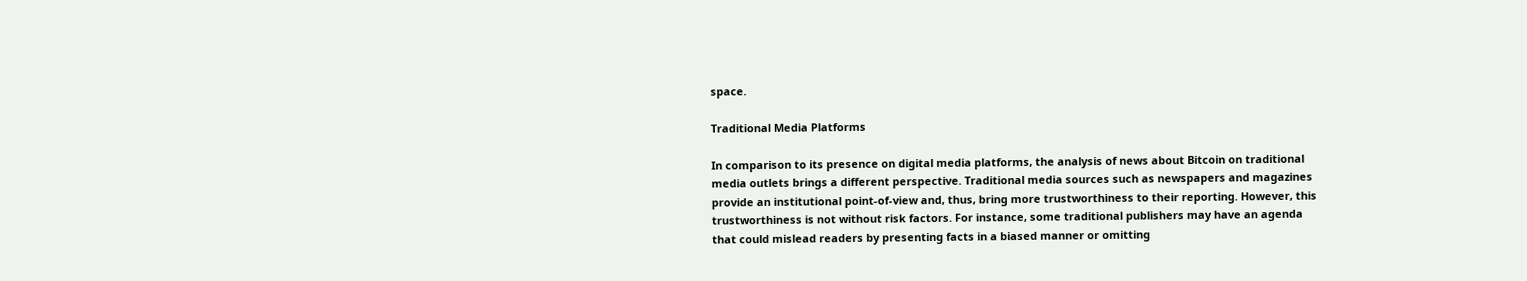space.

Traditional Media Platforms

In comparison to its presence on digital media platforms, the analysis of news about Bitcoin on traditional media outlets brings a different perspective. Traditional media sources such as newspapers and magazines provide an institutional point-of-view and, thus, bring more trustworthiness to their reporting. However, this trustworthiness is not without risk factors. For instance, some traditional publishers may have an agenda that could mislead readers by presenting facts in a biased manner or omitting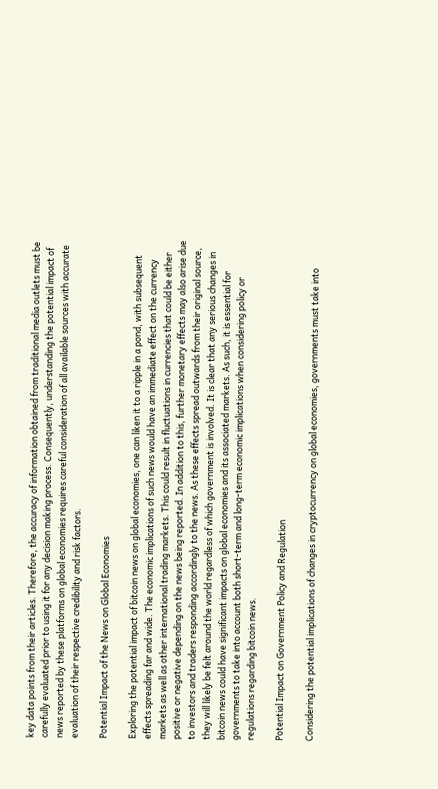key data points from their articles. Therefore, the accuracy of information obtained from traditional media outlets must be carefully evaluated prior to using it for any decision making process. Consequently, understanding the potential impact of news reported by these platforms on global economies requires careful consideration of all available sources with accurate evaluation of their respective credibility and risk factors.

Potential Impact of the News on Global Economies

Exploring the potential impact of bitcoin news on global economies, one can liken it to a ripple in a pond, with subsequent effects spreading far and wide. The economic implications of such news would have an immediate effect on the currency markets as well as other international trading markets. This could result in fluctuations in currencies that could be either positive or negative depending on the news being reported. In addition to this, further monetary effects may also arise due to investors and traders responding accordingly to the news. As these effects spread outwards from their original source, they will likely be felt around the world regardless of which government is involved. It is clear that any serious changes in bitcoin news could have significant impacts on global economies and its associated markets. As such, it is essential for governments to take into account both short-term and long-term economic implications when considering policy or regulations regarding bitcoin news.

Potential Impact on Government Policy and Regulation

Considering the potential implications of changes in cryptocurrency on global economies, governments must take into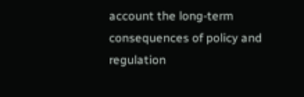account the long-term consequences of policy and regulation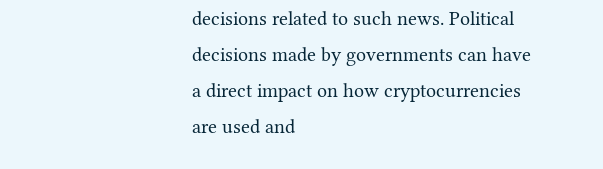decisions related to such news. Political decisions made by governments can have a direct impact on how cryptocurrencies are used and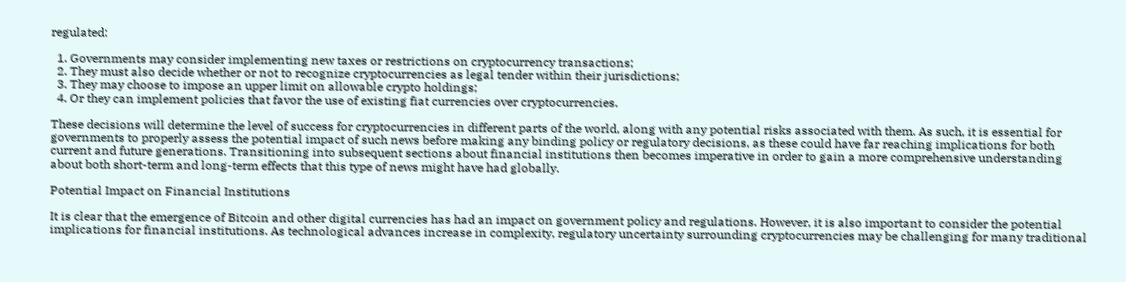regulated:

  1. Governments may consider implementing new taxes or restrictions on cryptocurrency transactions;
  2. They must also decide whether or not to recognize cryptocurrencies as legal tender within their jurisdictions;
  3. They may choose to impose an upper limit on allowable crypto holdings;
  4. Or they can implement policies that favor the use of existing fiat currencies over cryptocurrencies.

These decisions will determine the level of success for cryptocurrencies in different parts of the world, along with any potential risks associated with them. As such, it is essential for governments to properly assess the potential impact of such news before making any binding policy or regulatory decisions, as these could have far reaching implications for both current and future generations. Transitioning into subsequent sections about financial institutions then becomes imperative in order to gain a more comprehensive understanding about both short-term and long-term effects that this type of news might have had globally.

Potential Impact on Financial Institutions

It is clear that the emergence of Bitcoin and other digital currencies has had an impact on government policy and regulations. However, it is also important to consider the potential implications for financial institutions. As technological advances increase in complexity, regulatory uncertainty surrounding cryptocurrencies may be challenging for many traditional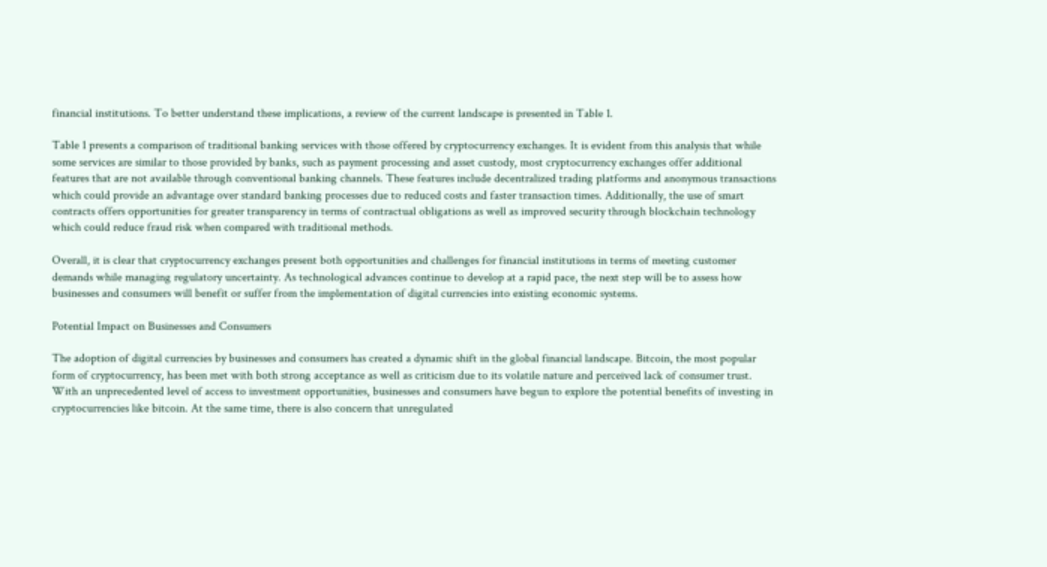financial institutions. To better understand these implications, a review of the current landscape is presented in Table 1.

Table 1 presents a comparison of traditional banking services with those offered by cryptocurrency exchanges. It is evident from this analysis that while some services are similar to those provided by banks, such as payment processing and asset custody, most cryptocurrency exchanges offer additional features that are not available through conventional banking channels. These features include decentralized trading platforms and anonymous transactions which could provide an advantage over standard banking processes due to reduced costs and faster transaction times. Additionally, the use of smart contracts offers opportunities for greater transparency in terms of contractual obligations as well as improved security through blockchain technology which could reduce fraud risk when compared with traditional methods.

Overall, it is clear that cryptocurrency exchanges present both opportunities and challenges for financial institutions in terms of meeting customer demands while managing regulatory uncertainty. As technological advances continue to develop at a rapid pace, the next step will be to assess how businesses and consumers will benefit or suffer from the implementation of digital currencies into existing economic systems.

Potential Impact on Businesses and Consumers

The adoption of digital currencies by businesses and consumers has created a dynamic shift in the global financial landscape. Bitcoin, the most popular form of cryptocurrency, has been met with both strong acceptance as well as criticism due to its volatile nature and perceived lack of consumer trust. With an unprecedented level of access to investment opportunities, businesses and consumers have begun to explore the potential benefits of investing in cryptocurrencies like bitcoin. At the same time, there is also concern that unregulated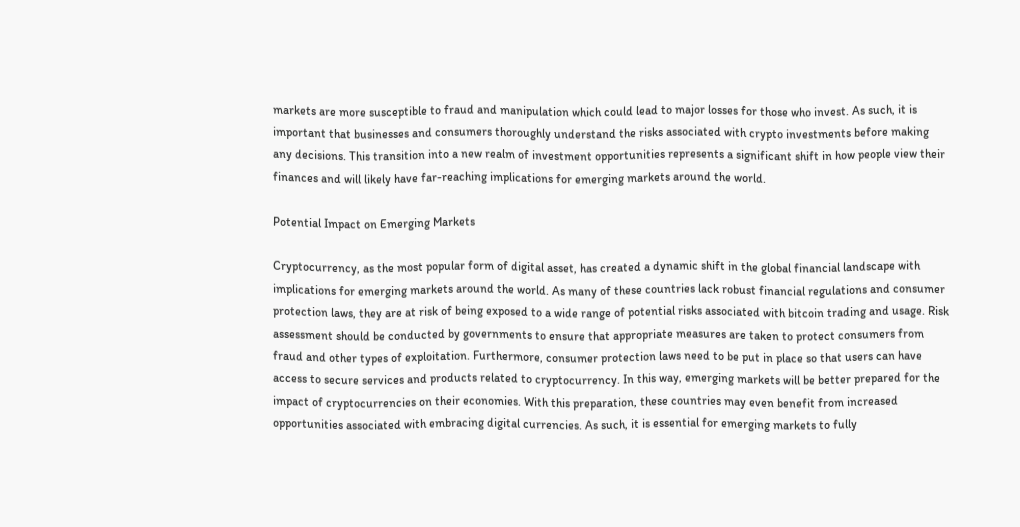markets are more susceptible to fraud and manipulation which could lead to major losses for those who invest. As such, it is important that businesses and consumers thoroughly understand the risks associated with crypto investments before making any decisions. This transition into a new realm of investment opportunities represents a significant shift in how people view their finances and will likely have far-reaching implications for emerging markets around the world.

Potential Impact on Emerging Markets

Cryptocurrency, as the most popular form of digital asset, has created a dynamic shift in the global financial landscape with implications for emerging markets around the world. As many of these countries lack robust financial regulations and consumer protection laws, they are at risk of being exposed to a wide range of potential risks associated with bitcoin trading and usage. Risk assessment should be conducted by governments to ensure that appropriate measures are taken to protect consumers from fraud and other types of exploitation. Furthermore, consumer protection laws need to be put in place so that users can have access to secure services and products related to cryptocurrency. In this way, emerging markets will be better prepared for the impact of cryptocurrencies on their economies. With this preparation, these countries may even benefit from increased opportunities associated with embracing digital currencies. As such, it is essential for emerging markets to fully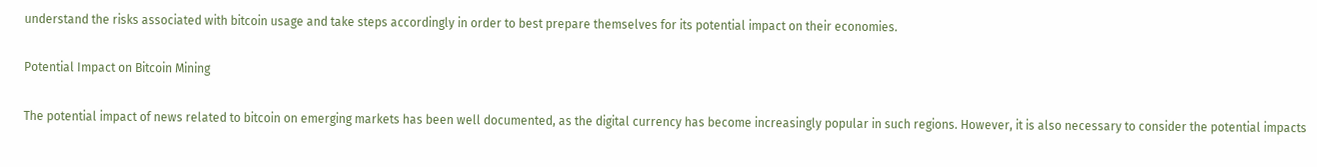understand the risks associated with bitcoin usage and take steps accordingly in order to best prepare themselves for its potential impact on their economies.

Potential Impact on Bitcoin Mining

The potential impact of news related to bitcoin on emerging markets has been well documented, as the digital currency has become increasingly popular in such regions. However, it is also necessary to consider the potential impacts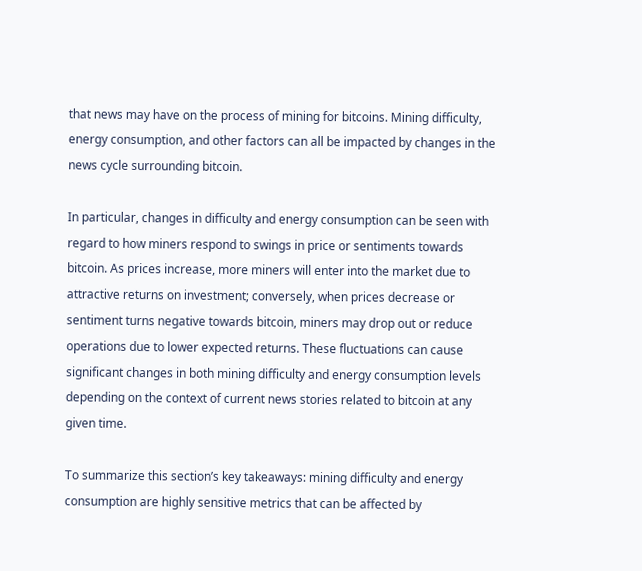that news may have on the process of mining for bitcoins. Mining difficulty, energy consumption, and other factors can all be impacted by changes in the news cycle surrounding bitcoin.

In particular, changes in difficulty and energy consumption can be seen with regard to how miners respond to swings in price or sentiments towards bitcoin. As prices increase, more miners will enter into the market due to attractive returns on investment; conversely, when prices decrease or sentiment turns negative towards bitcoin, miners may drop out or reduce operations due to lower expected returns. These fluctuations can cause significant changes in both mining difficulty and energy consumption levels depending on the context of current news stories related to bitcoin at any given time.

To summarize this section’s key takeaways: mining difficulty and energy consumption are highly sensitive metrics that can be affected by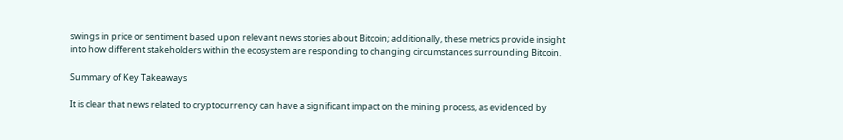swings in price or sentiment based upon relevant news stories about Bitcoin; additionally, these metrics provide insight into how different stakeholders within the ecosystem are responding to changing circumstances surrounding Bitcoin.

Summary of Key Takeaways

It is clear that news related to cryptocurrency can have a significant impact on the mining process, as evidenced by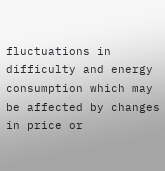fluctuations in difficulty and energy consumption which may be affected by changes in price or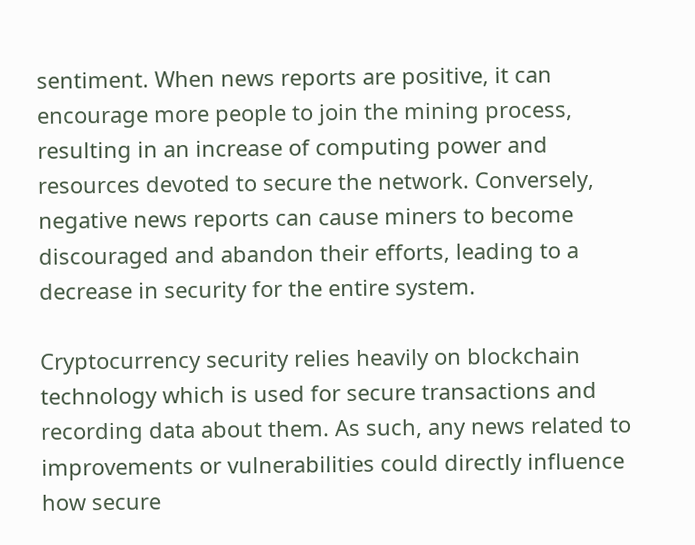sentiment. When news reports are positive, it can encourage more people to join the mining process, resulting in an increase of computing power and resources devoted to secure the network. Conversely, negative news reports can cause miners to become discouraged and abandon their efforts, leading to a decrease in security for the entire system.

Cryptocurrency security relies heavily on blockchain technology which is used for secure transactions and recording data about them. As such, any news related to improvements or vulnerabilities could directly influence how secure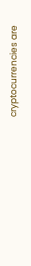cryptocurrencies are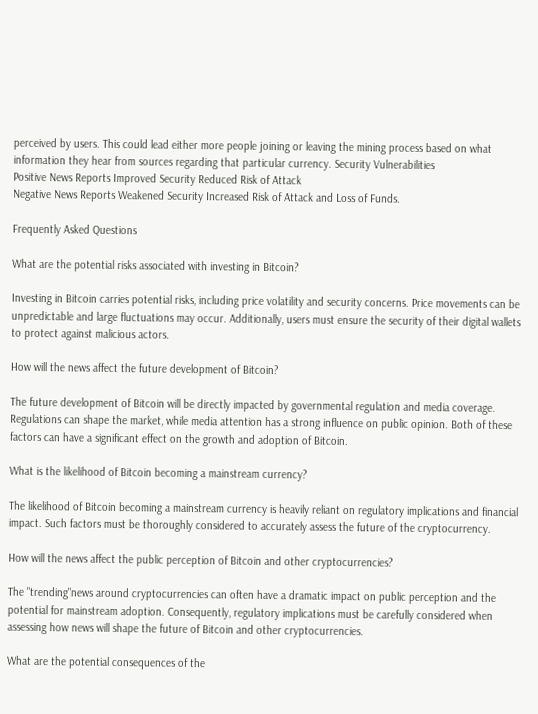perceived by users. This could lead either more people joining or leaving the mining process based on what information they hear from sources regarding that particular currency. Security Vulnerabilities
Positive News Reports Improved Security Reduced Risk of Attack
Negative News Reports Weakened Security Increased Risk of Attack and Loss of Funds.

Frequently Asked Questions

What are the potential risks associated with investing in Bitcoin?

Investing in Bitcoin carries potential risks, including price volatility and security concerns. Price movements can be unpredictable and large fluctuations may occur. Additionally, users must ensure the security of their digital wallets to protect against malicious actors.

How will the news affect the future development of Bitcoin?

The future development of Bitcoin will be directly impacted by governmental regulation and media coverage. Regulations can shape the market, while media attention has a strong influence on public opinion. Both of these factors can have a significant effect on the growth and adoption of Bitcoin.

What is the likelihood of Bitcoin becoming a mainstream currency?

The likelihood of Bitcoin becoming a mainstream currency is heavily reliant on regulatory implications and financial impact. Such factors must be thoroughly considered to accurately assess the future of the cryptocurrency.

How will the news affect the public perception of Bitcoin and other cryptocurrencies?

The "trending"news around cryptocurrencies can often have a dramatic impact on public perception and the potential for mainstream adoption. Consequently, regulatory implications must be carefully considered when assessing how news will shape the future of Bitcoin and other cryptocurrencies.

What are the potential consequences of the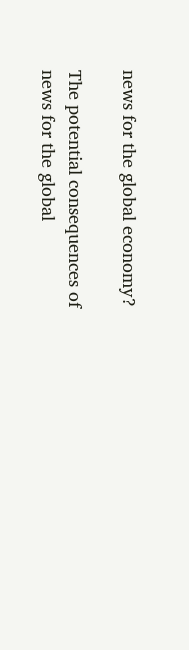news for the global economy?

The potential consequences of news for the global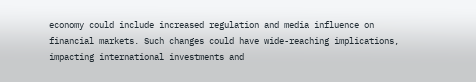economy could include increased regulation and media influence on financial markets. Such changes could have wide-reaching implications, impacting international investments and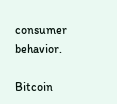consumer behavior.

Bitcoin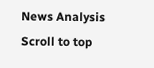News Analysis
Scroll to top